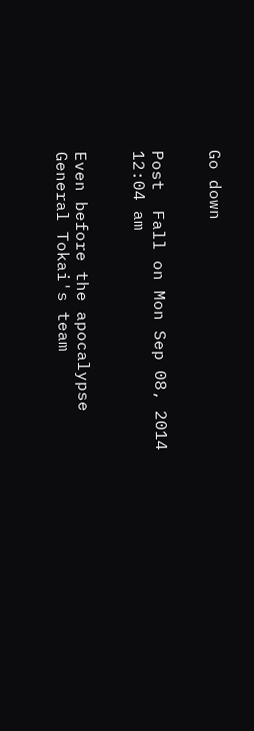Go down


Post  Fall on Mon Sep 08, 2014 12:04 am


Even before the apocalypse General Tokai's team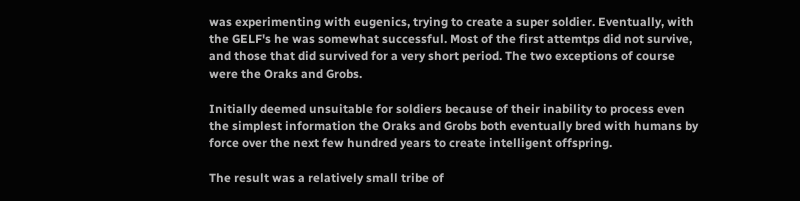was experimenting with eugenics, trying to create a super soldier. Eventually, with the GELF's he was somewhat successful. Most of the first attemtps did not survive, and those that did survived for a very short period. The two exceptions of course were the Oraks and Grobs.

Initially deemed unsuitable for soldiers because of their inability to process even the simplest information the Oraks and Grobs both eventually bred with humans by force over the next few hundred years to create intelligent offspring.

The result was a relatively small tribe of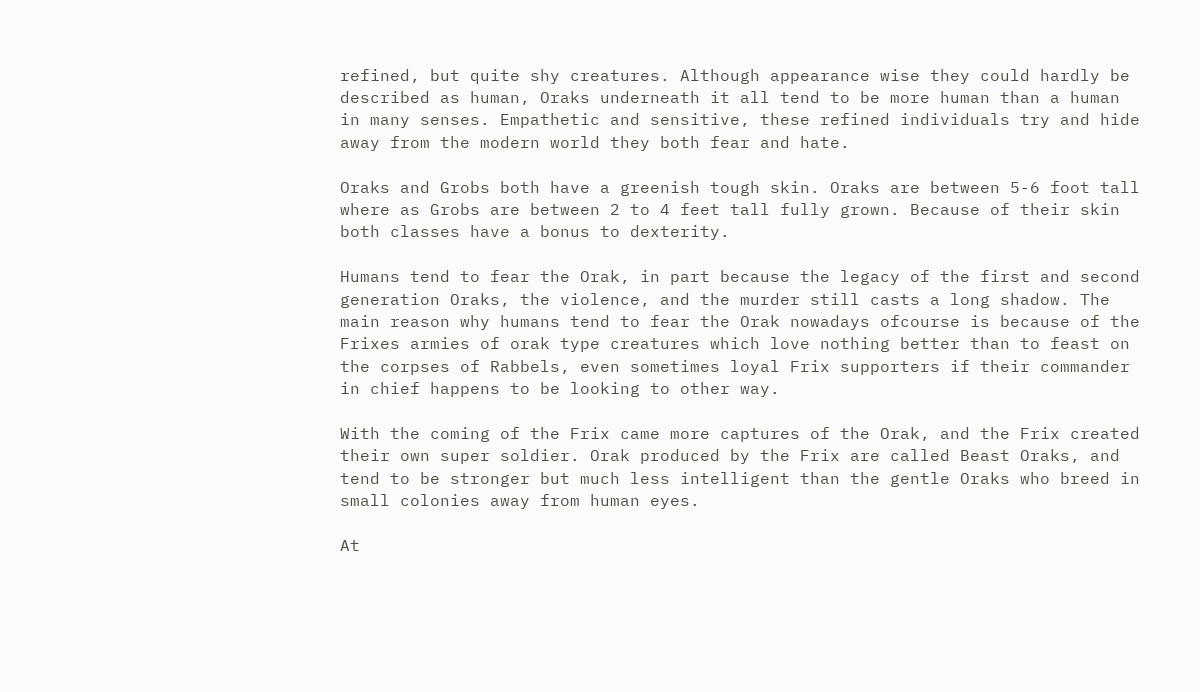refined, but quite shy creatures. Although appearance wise they could hardly be described as human, Oraks underneath it all tend to be more human than a human in many senses. Empathetic and sensitive, these refined individuals try and hide away from the modern world they both fear and hate.

Oraks and Grobs both have a greenish tough skin. Oraks are between 5-6 foot tall where as Grobs are between 2 to 4 feet tall fully grown. Because of their skin both classes have a bonus to dexterity.

Humans tend to fear the Orak, in part because the legacy of the first and second generation Oraks, the violence, and the murder still casts a long shadow. The main reason why humans tend to fear the Orak nowadays ofcourse is because of the Frixes armies of orak type creatures which love nothing better than to feast on the corpses of Rabbels, even sometimes loyal Frix supporters if their commander in chief happens to be looking to other way.

With the coming of the Frix came more captures of the Orak, and the Frix created their own super soldier. Orak produced by the Frix are called Beast Oraks, and tend to be stronger but much less intelligent than the gentle Oraks who breed in small colonies away from human eyes.

At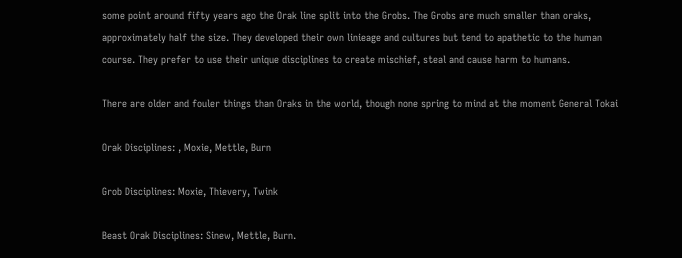some point around fifty years ago the Orak line split into the Grobs. The Grobs are much smaller than oraks, approximately half the size. They developed their own linieage and cultures but tend to apathetic to the human course. They prefer to use their unique disciplines to create mischief, steal and cause harm to humans.

There are older and fouler things than Oraks in the world, though none spring to mind at the moment General Tokai

Orak Disciplines: , Moxie, Mettle, Burn

Grob Disciplines: Moxie, Thievery, Twink

Beast Orak Disciplines: Sinew, Mettle, Burn.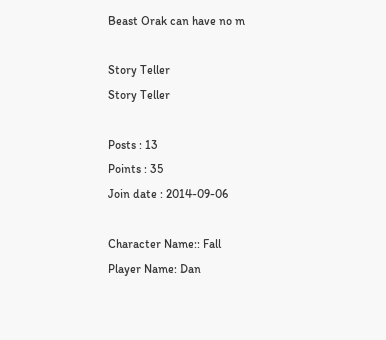Beast Orak can have no m

Story Teller
Story Teller

Posts : 13
Points : 35
Join date : 2014-09-06

Character Name:: Fall
Player Name: Dan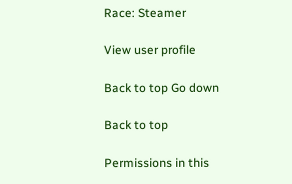Race: Steamer

View user profile

Back to top Go down

Back to top

Permissions in this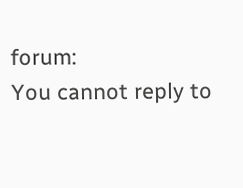forum:
You cannot reply to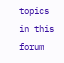topics in this forum